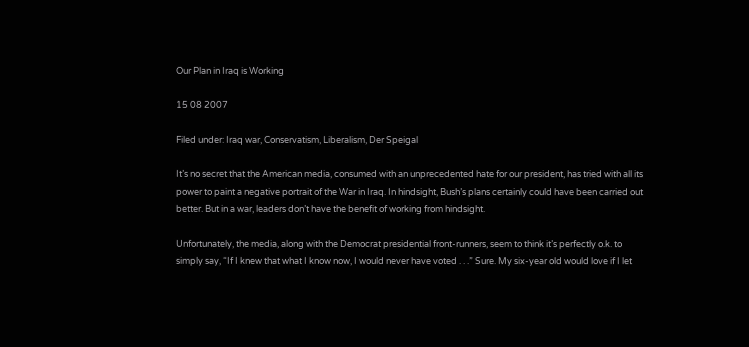Our Plan in Iraq is Working

15 08 2007

Filed under: Iraq war, Conservatism, Liberalism, Der Speigal

It’s no secret that the American media, consumed with an unprecedented hate for our president, has tried with all its power to paint a negative portrait of the War in Iraq. In hindsight, Bush’s plans certainly could have been carried out better. But in a war, leaders don’t have the benefit of working from hindsight.

Unfortunately, the media, along with the Democrat presidential front-runners, seem to think it’s perfectly o.k. to simply say, “If I knew that what I know now, I would never have voted . . .” Sure. My six-year old would love if I let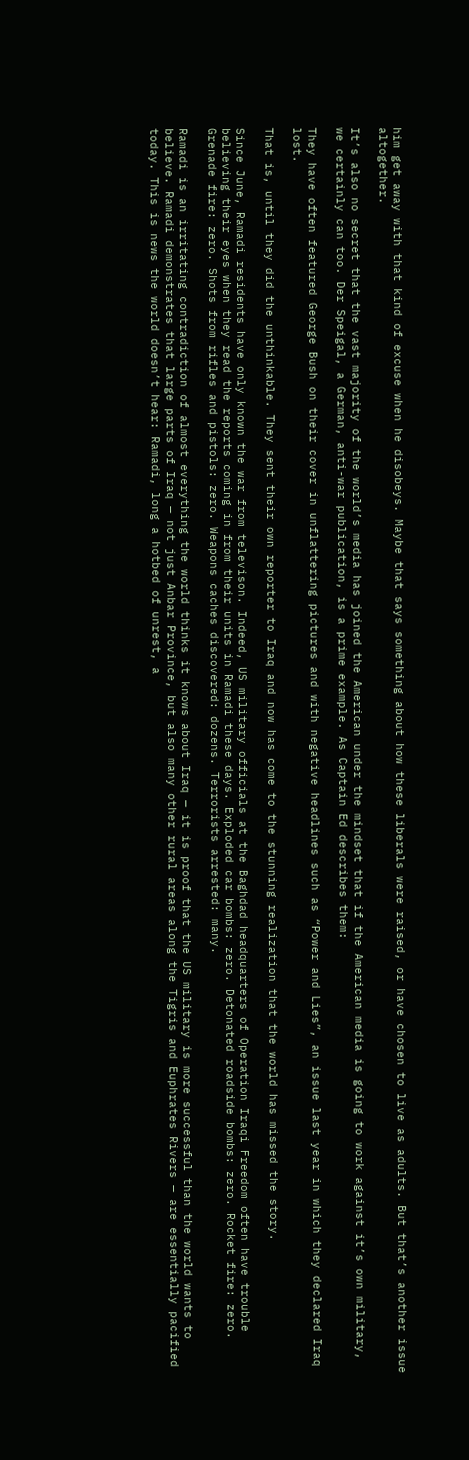him get away with that kind of excuse when he disobeys. Maybe that says something about how these liberals were raised, or have chosen to live as adults. But that’s another issue altogether.

It’s also no secret that the vast majority of the world’s media has joined the American under the mindset that if the American media is going to work against it’s own military, we certainly can too. Der Speigal, a German, anti-war publication, is a prime example. As Captain Ed describes them:

They have often featured George Bush on their cover in unflattering pictures and with negative headlines such as “Power and Lies”, an issue last year in which they declared Iraq lost.

That is, until they did the unthinkable. They sent their own reporter to Iraq and now has come to the stunning realization that the world has missed the story.

Since June, Ramadi residents have only known the war from televison. Indeed, US military officials at the Baghdad headquarters of Operation Iraqi Freedom often have trouble believing their eyes when they read the reports coming in from their units in Ramadi these days. Exploded car bombs: zero. Detonated roadside bombs: zero. Rocket fire: zero. Grenade fire: zero. Shots from rifles and pistols: zero. Weapons caches discovered: dozens. Terrorists arrested: many.

Ramadi is an irritating contradiction of almost everything the world thinks it knows about Iraq — it is proof that the US military is more successful than the world wants to believe. Ramadi demonstrates that large parts of Iraq — not just Anbar Province, but also many other rural areas along the Tigris and Euphrates Rivers — are essentially pacified today. This is news the world doesn’t hear: Ramadi, long a hotbed of unrest, a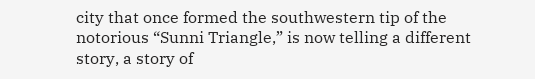city that once formed the southwestern tip of the notorious “Sunni Triangle,” is now telling a different story, a story of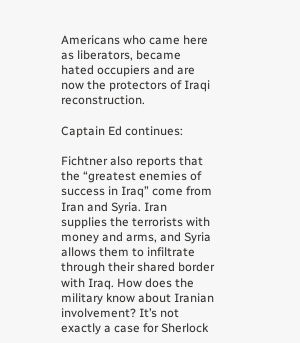Americans who came here as liberators, became hated occupiers and are now the protectors of Iraqi reconstruction.

Captain Ed continues:

Fichtner also reports that the “greatest enemies of success in Iraq” come from Iran and Syria. Iran supplies the terrorists with money and arms, and Syria allows them to infiltrate through their shared border with Iraq. How does the military know about Iranian involvement? It’s not exactly a case for Sherlock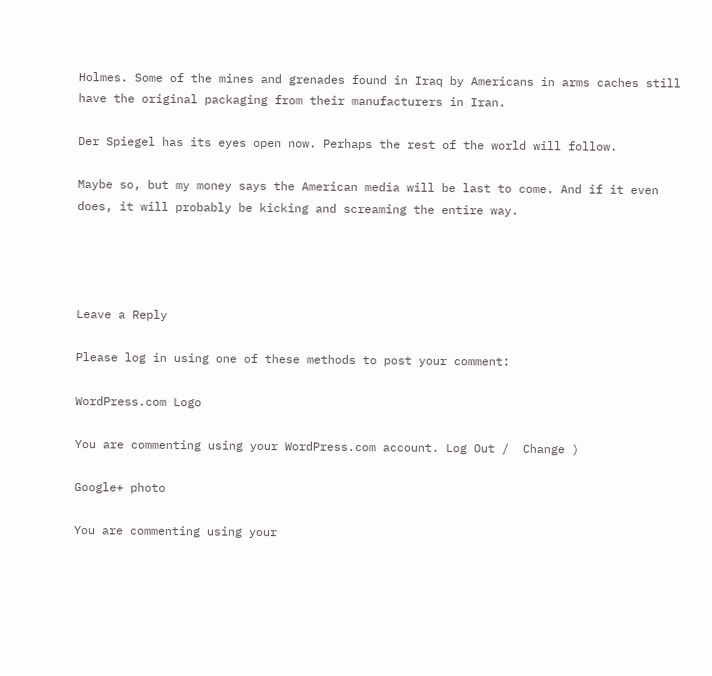Holmes. Some of the mines and grenades found in Iraq by Americans in arms caches still have the original packaging from their manufacturers in Iran.

Der Spiegel has its eyes open now. Perhaps the rest of the world will follow.

Maybe so, but my money says the American media will be last to come. And if it even does, it will probably be kicking and screaming the entire way.




Leave a Reply

Please log in using one of these methods to post your comment:

WordPress.com Logo

You are commenting using your WordPress.com account. Log Out /  Change )

Google+ photo

You are commenting using your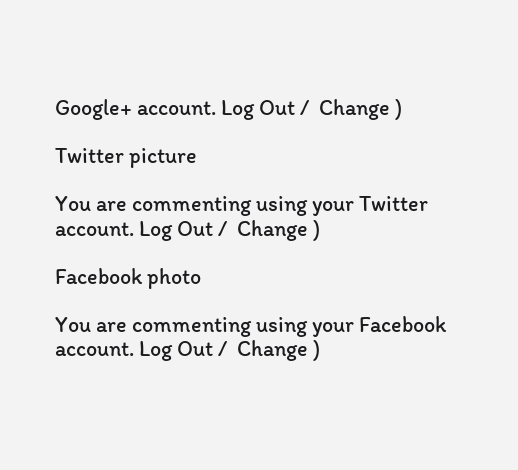Google+ account. Log Out /  Change )

Twitter picture

You are commenting using your Twitter account. Log Out /  Change )

Facebook photo

You are commenting using your Facebook account. Log Out /  Change )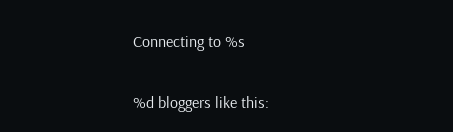Connecting to %s

%d bloggers like this: